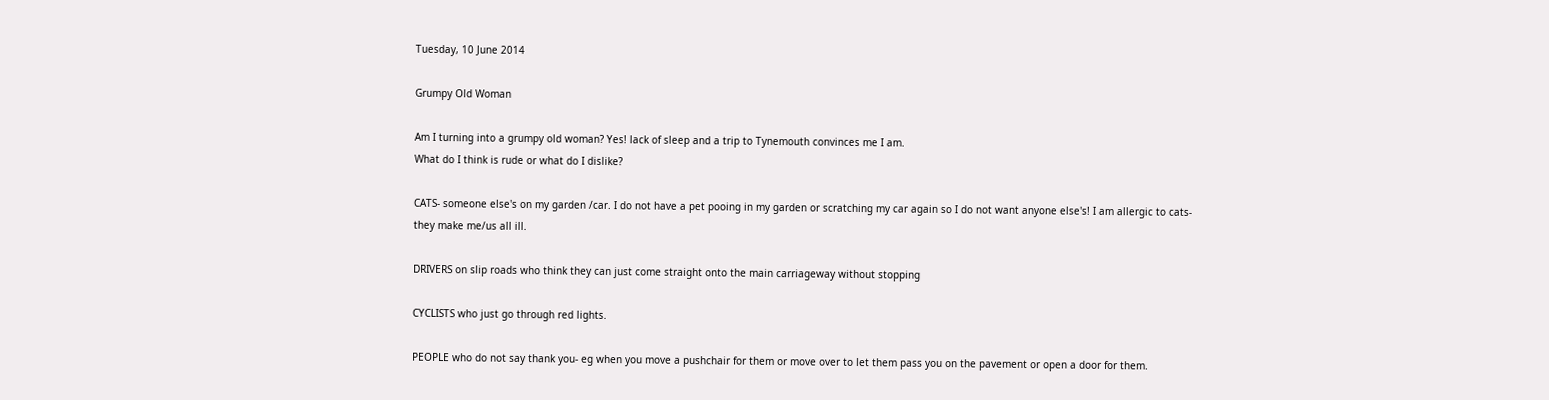Tuesday, 10 June 2014

Grumpy Old Woman

Am I turning into a grumpy old woman? Yes! lack of sleep and a trip to Tynemouth convinces me I am.
What do I think is rude or what do I dislike?

CATS- someone else's on my garden /car. I do not have a pet pooing in my garden or scratching my car again so I do not want anyone else's! I am allergic to cats- they make me/us all ill.

DRIVERS on slip roads who think they can just come straight onto the main carriageway without stopping

CYCLISTS who just go through red lights.

PEOPLE who do not say thank you- eg when you move a pushchair for them or move over to let them pass you on the pavement or open a door for them.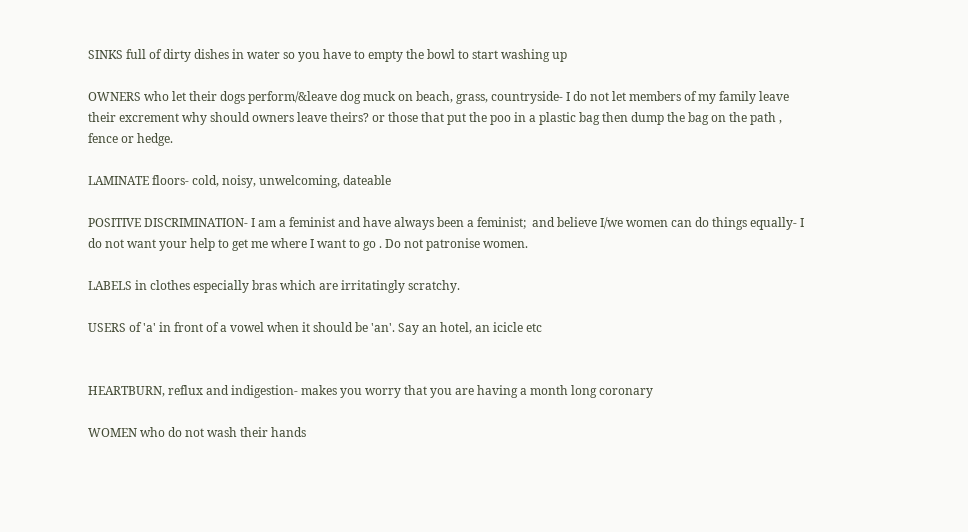SINKS full of dirty dishes in water so you have to empty the bowl to start washing up

OWNERS who let their dogs perform/&leave dog muck on beach, grass, countryside- I do not let members of my family leave their excrement why should owners leave theirs? or those that put the poo in a plastic bag then dump the bag on the path , fence or hedge.

LAMINATE floors- cold, noisy, unwelcoming, dateable

POSITIVE DISCRIMINATION- I am a feminist and have always been a feminist;  and believe I/we women can do things equally- I do not want your help to get me where I want to go . Do not patronise women.

LABELS in clothes especially bras which are irritatingly scratchy.

USERS of 'a' in front of a vowel when it should be 'an'. Say an hotel, an icicle etc


HEARTBURN, reflux and indigestion- makes you worry that you are having a month long coronary

WOMEN who do not wash their hands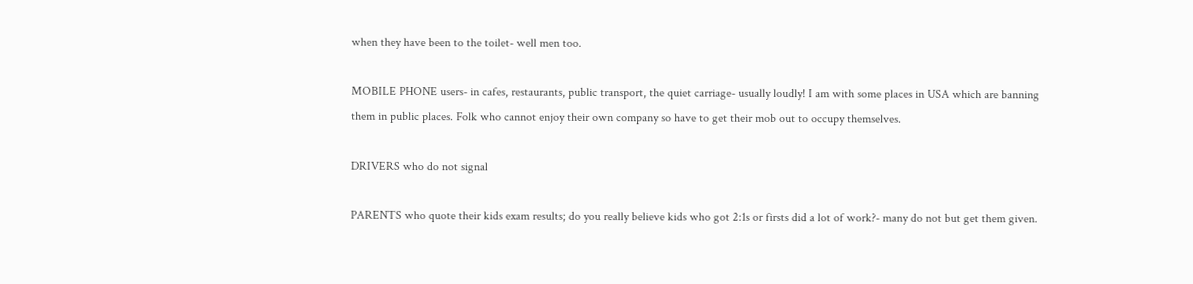when they have been to the toilet- well men too.

MOBILE PHONE users- in cafes, restaurants, public transport, the quiet carriage- usually loudly! I am with some places in USA which are banning them in public places. Folk who cannot enjoy their own company so have to get their mob out to occupy themselves.

DRIVERS who do not signal

PARENTS who quote their kids exam results; do you really believe kids who got 2:1s or firsts did a lot of work?- many do not but get them given.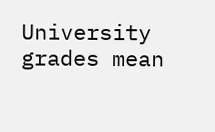University grades mean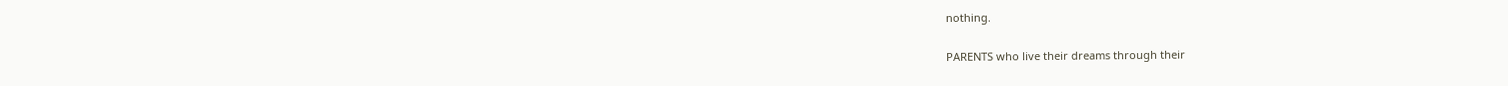nothing.

PARENTS who live their dreams through their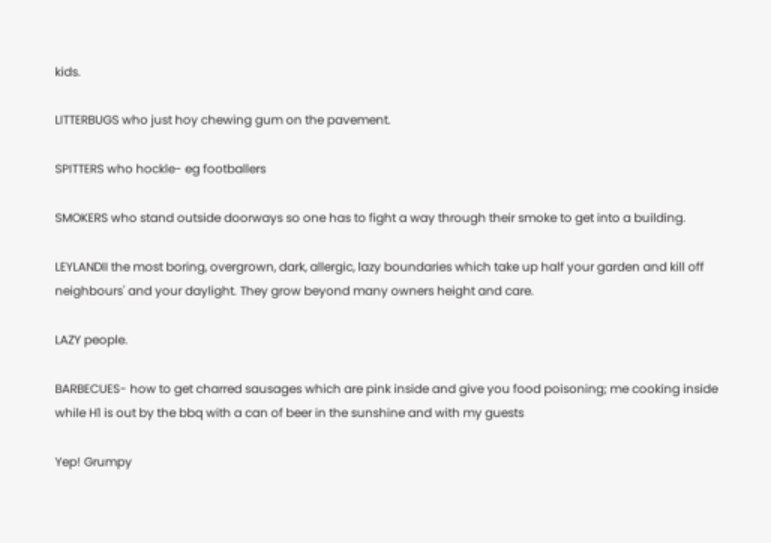kids.

LITTERBUGS who just hoy chewing gum on the pavement.

SPITTERS who hockle- eg footballers

SMOKERS who stand outside doorways so one has to fight a way through their smoke to get into a building.

LEYLANDII the most boring, overgrown, dark, allergic, lazy boundaries which take up half your garden and kill off neighbours' and your daylight. They grow beyond many owners height and care.

LAZY people.

BARBECUES- how to get charred sausages which are pink inside and give you food poisoning; me cooking inside while H1 is out by the bbq with a can of beer in the sunshine and with my guests

Yep! Grumpy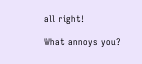all right!

What annoys you?